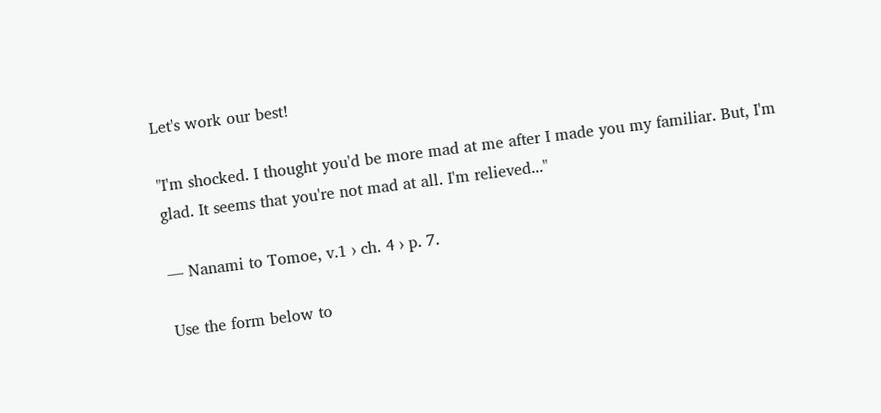Let's work our best!

"I'm shocked. I thought you'd be more mad at me after I made you my familiar. But, I'm glad. It seems that you're not mad at all. I'm relieved..."

— Nanami to Tomoe, v.1 › ch. 4 › p. 7.

Use the form below to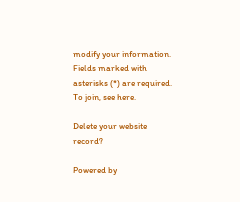modify your information. Fields marked with asterisks (*) are required. To join, see here.

Delete your website record?

Powered by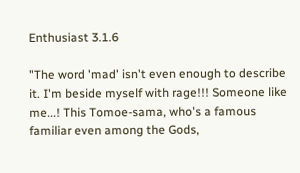Enthusiast 3.1.6

"The word 'mad' isn't even enough to describe it. I'm beside myself with rage!!! Someone like me...! This Tomoe-sama, who's a famous familiar even among the Gods,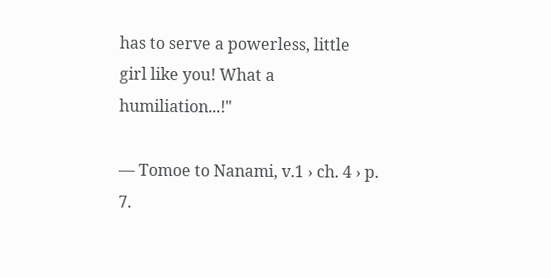has to serve a powerless, little girl like you! What a humiliation...!"

— Tomoe to Nanami, v.1 › ch. 4 › p. 7.